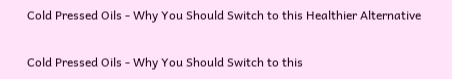Cold Pressed Oils - Why You Should Switch to this Healthier Alternative

Cold Pressed Oils - Why You Should Switch to this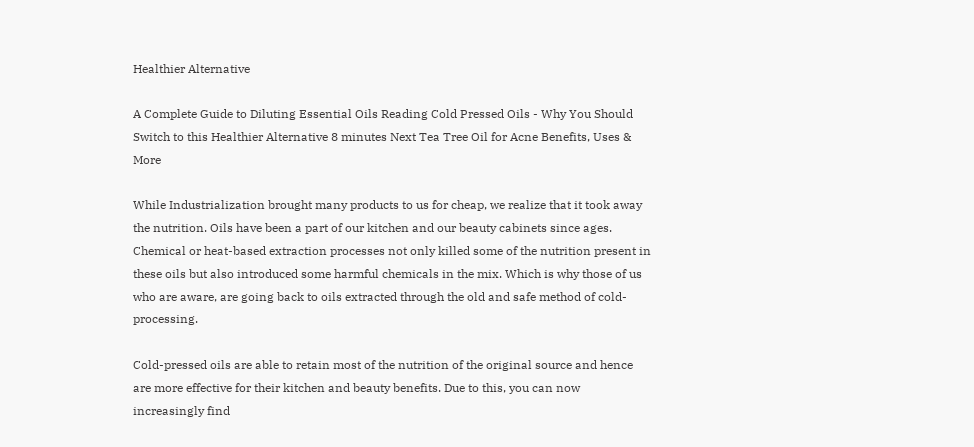Healthier Alternative

A Complete Guide to Diluting Essential Oils Reading Cold Pressed Oils - Why You Should Switch to this Healthier Alternative 8 minutes Next Tea Tree Oil for Acne Benefits, Uses & More

While Industrialization brought many products to us for cheap, we realize that it took away the nutrition. Oils have been a part of our kitchen and our beauty cabinets since ages. Chemical or heat-based extraction processes not only killed some of the nutrition present in these oils but also introduced some harmful chemicals in the mix. Which is why those of us who are aware, are going back to oils extracted through the old and safe method of cold-processing.

Cold-pressed oils are able to retain most of the nutrition of the original source and hence are more effective for their kitchen and beauty benefits. Due to this, you can now increasingly find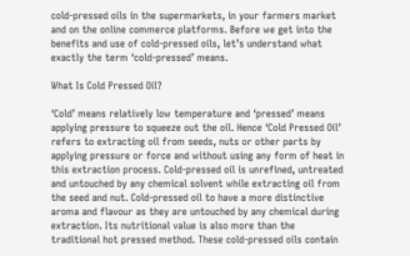cold-pressed oils in the supermarkets, in your farmers market and on the online commerce platforms. Before we get into the benefits and use of cold-pressed oils, let’s understand what exactly the term ‘cold-pressed’ means.

What Is Cold Pressed Oil?

‘Cold’ means relatively low temperature and ‘pressed’ means applying pressure to squeeze out the oil. Hence ‘Cold Pressed Oil’ refers to extracting oil from seeds, nuts or other parts by applying pressure or force and without using any form of heat in this extraction process. Cold-pressed oil is unrefined, untreated and untouched by any chemical solvent while extracting oil from the seed and nut. Cold-pressed oil to have a more distinctive aroma and flavour as they are untouched by any chemical during extraction. Its nutritional value is also more than the traditional hot pressed method. These cold-pressed oils contain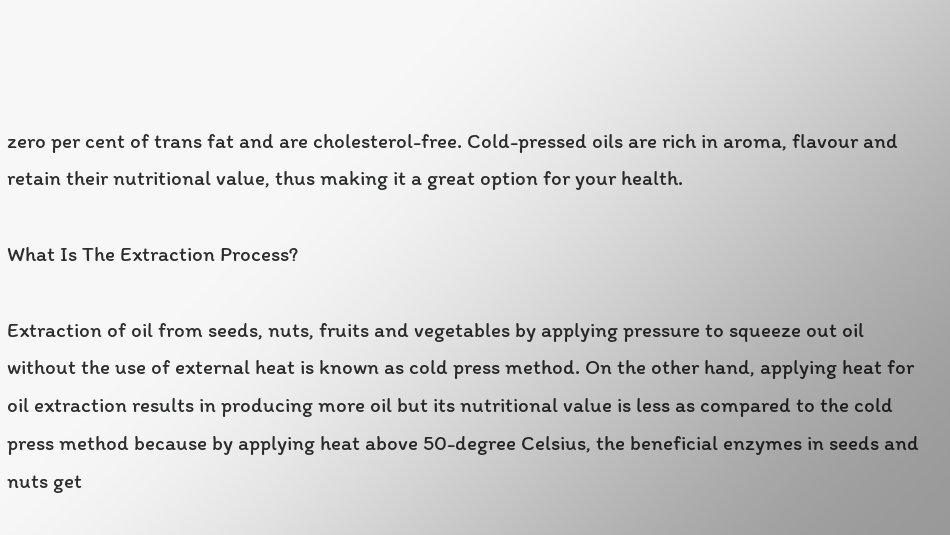zero per cent of trans fat and are cholesterol-free. Cold-pressed oils are rich in aroma, flavour and retain their nutritional value, thus making it a great option for your health.

What Is The Extraction Process?

Extraction of oil from seeds, nuts, fruits and vegetables by applying pressure to squeeze out oil without the use of external heat is known as cold press method. On the other hand, applying heat for oil extraction results in producing more oil but its nutritional value is less as compared to the cold press method because by applying heat above 50-degree Celsius, the beneficial enzymes in seeds and nuts get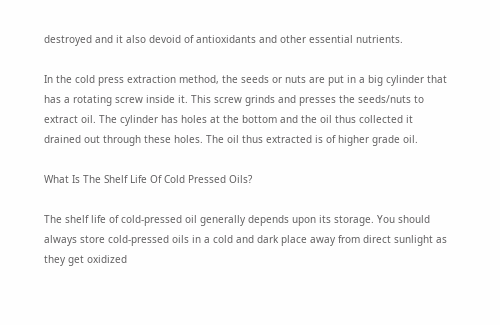destroyed and it also devoid of antioxidants and other essential nutrients.

In the cold press extraction method, the seeds or nuts are put in a big cylinder that has a rotating screw inside it. This screw grinds and presses the seeds/nuts to extract oil. The cylinder has holes at the bottom and the oil thus collected it drained out through these holes. The oil thus extracted is of higher grade oil.

What Is The Shelf Life Of Cold Pressed Oils?

The shelf life of cold-pressed oil generally depends upon its storage. You should always store cold-pressed oils in a cold and dark place away from direct sunlight as they get oxidized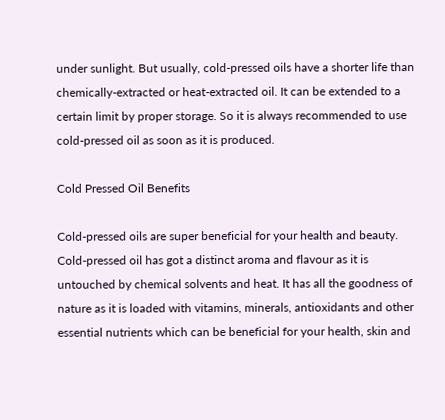under sunlight. But usually, cold-pressed oils have a shorter life than chemically-extracted or heat-extracted oil. It can be extended to a certain limit by proper storage. So it is always recommended to use cold-pressed oil as soon as it is produced.

Cold Pressed Oil Benefits

Cold-pressed oils are super beneficial for your health and beauty. Cold-pressed oil has got a distinct aroma and flavour as it is untouched by chemical solvents and heat. It has all the goodness of nature as it is loaded with vitamins, minerals, antioxidants and other essential nutrients which can be beneficial for your health, skin and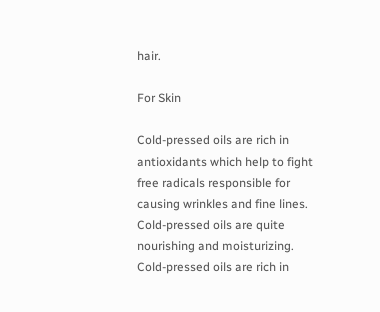hair.

For Skin

Cold-pressed oils are rich in antioxidants which help to fight free radicals responsible for causing wrinkles and fine lines. Cold-pressed oils are quite nourishing and moisturizing. Cold-pressed oils are rich in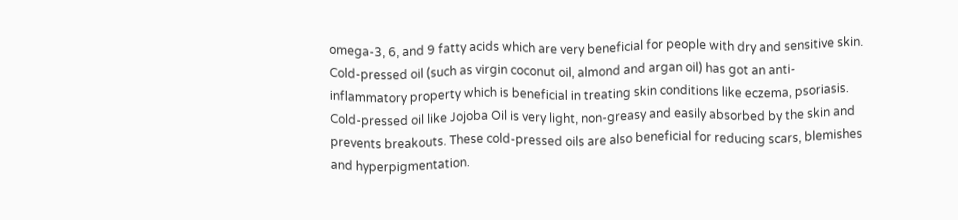omega-3, 6, and 9 fatty acids which are very beneficial for people with dry and sensitive skin. Cold-pressed oil (such as virgin coconut oil, almond and argan oil) has got an anti-inflammatory property which is beneficial in treating skin conditions like eczema, psoriasis. Cold-pressed oil like Jojoba Oil is very light, non-greasy and easily absorbed by the skin and prevents breakouts. These cold-pressed oils are also beneficial for reducing scars, blemishes and hyperpigmentation.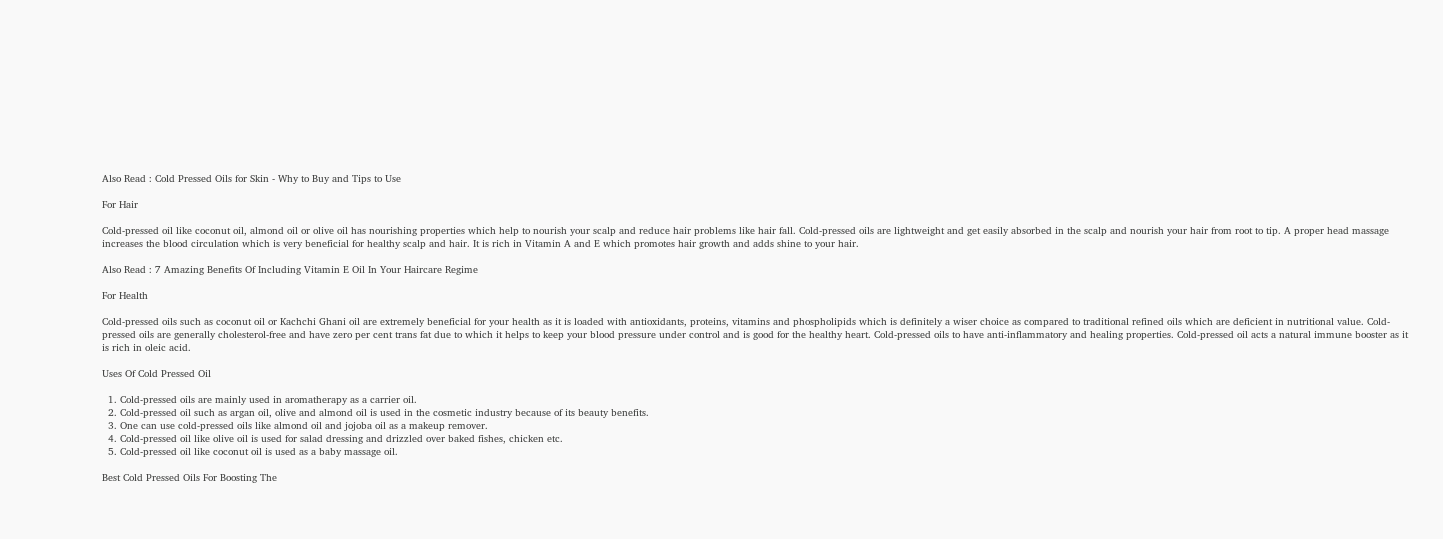Also Read : Cold Pressed Oils for Skin - Why to Buy and Tips to Use

For Hair

Cold-pressed oil like coconut oil, almond oil or olive oil has nourishing properties which help to nourish your scalp and reduce hair problems like hair fall. Cold-pressed oils are lightweight and get easily absorbed in the scalp and nourish your hair from root to tip. A proper head massage increases the blood circulation which is very beneficial for healthy scalp and hair. It is rich in Vitamin A and E which promotes hair growth and adds shine to your hair.

Also Read : 7 Amazing Benefits Of Including Vitamin E Oil In Your Haircare Regime

For Health

Cold-pressed oils such as coconut oil or Kachchi Ghani oil are extremely beneficial for your health as it is loaded with antioxidants, proteins, vitamins and phospholipids which is definitely a wiser choice as compared to traditional refined oils which are deficient in nutritional value. Cold-pressed oils are generally cholesterol-free and have zero per cent trans fat due to which it helps to keep your blood pressure under control and is good for the healthy heart. Cold-pressed oils to have anti-inflammatory and healing properties. Cold-pressed oil acts a natural immune booster as it is rich in oleic acid.

Uses Of Cold Pressed Oil

  1. Cold-pressed oils are mainly used in aromatherapy as a carrier oil.
  2. Cold-pressed oil such as argan oil, olive and almond oil is used in the cosmetic industry because of its beauty benefits.
  3. One can use cold-pressed oils like almond oil and jojoba oil as a makeup remover.
  4. Cold-pressed oil like olive oil is used for salad dressing and drizzled over baked fishes, chicken etc.
  5. Cold-pressed oil like coconut oil is used as a baby massage oil.

Best Cold Pressed Oils For Boosting The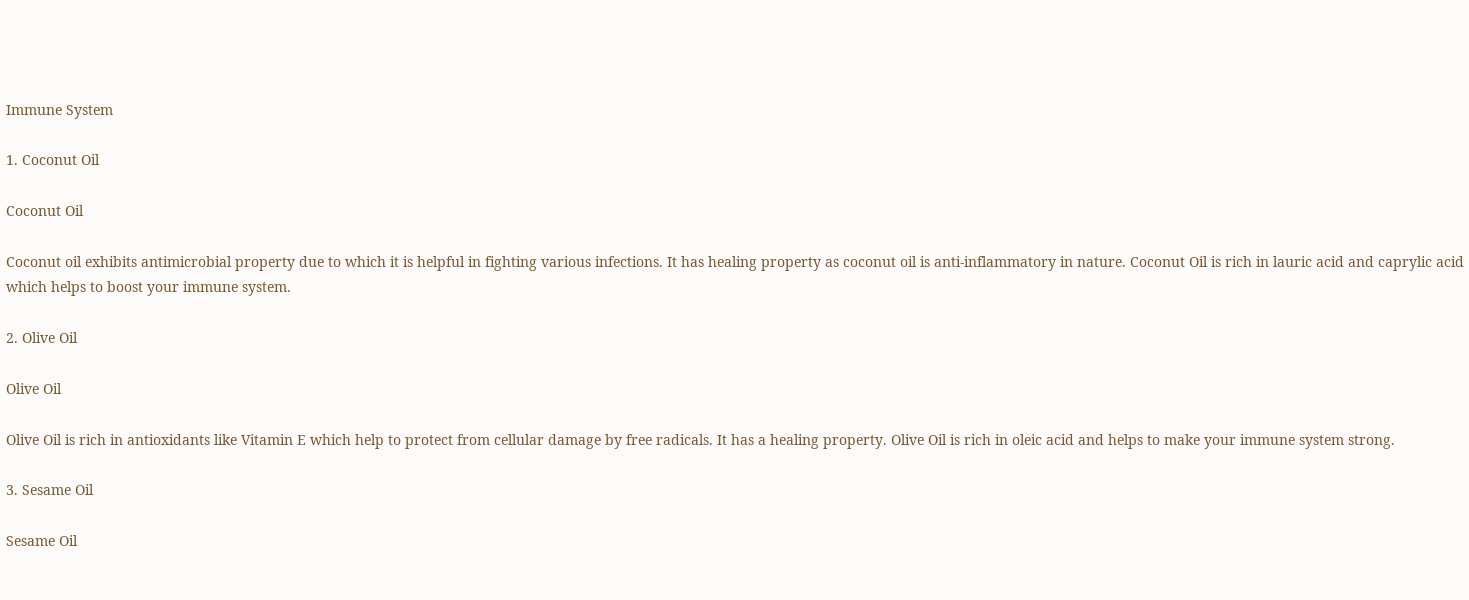Immune System

1. Coconut Oil

Coconut Oil

Coconut oil exhibits antimicrobial property due to which it is helpful in fighting various infections. It has healing property as coconut oil is anti-inflammatory in nature. Coconut Oil is rich in lauric acid and caprylic acid which helps to boost your immune system.

2. Olive Oil

Olive Oil

Olive Oil is rich in antioxidants like Vitamin E which help to protect from cellular damage by free radicals. It has a healing property. Olive Oil is rich in oleic acid and helps to make your immune system strong.

3. Sesame Oil

Sesame Oil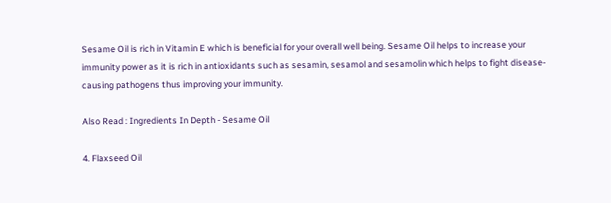Sesame Oil is rich in Vitamin E which is beneficial for your overall well being. Sesame Oil helps to increase your immunity power as it is rich in antioxidants such as sesamin, sesamol and sesamolin which helps to fight disease-causing pathogens thus improving your immunity.

Also Read : Ingredients In Depth - Sesame Oil

4. Flaxseed Oil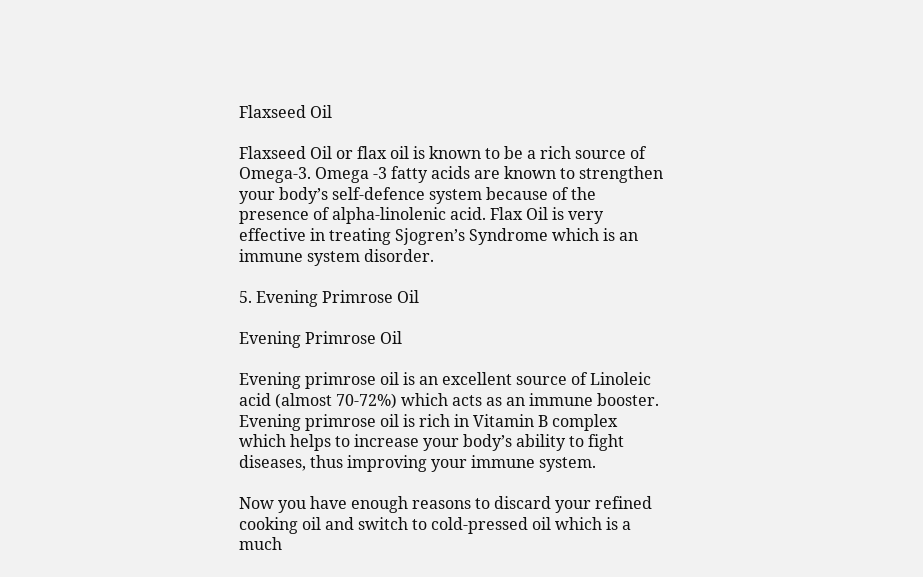Flaxseed Oil

Flaxseed Oil or flax oil is known to be a rich source of Omega-3. Omega -3 fatty acids are known to strengthen your body’s self-defence system because of the presence of alpha-linolenic acid. Flax Oil is very effective in treating Sjogren’s Syndrome which is an immune system disorder.

5. Evening Primrose Oil

Evening Primrose Oil

Evening primrose oil is an excellent source of Linoleic acid (almost 70-72%) which acts as an immune booster. Evening primrose oil is rich in Vitamin B complex which helps to increase your body’s ability to fight diseases, thus improving your immune system.

Now you have enough reasons to discard your refined cooking oil and switch to cold-pressed oil which is a much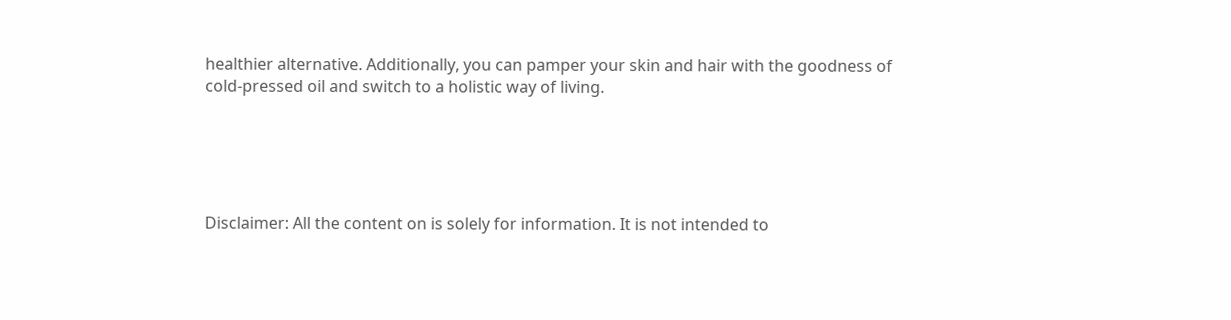healthier alternative. Additionally, you can pamper your skin and hair with the goodness of cold-pressed oil and switch to a holistic way of living.





Disclaimer: All the content on is solely for information. It is not intended to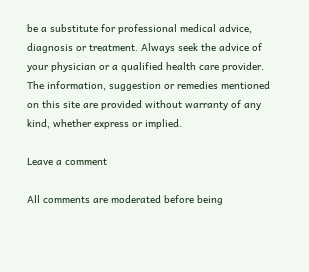be a substitute for professional medical advice, diagnosis or treatment. Always seek the advice of your physician or a qualified health care provider. The information, suggestion or remedies mentioned on this site are provided without warranty of any kind, whether express or implied.

Leave a comment

All comments are moderated before being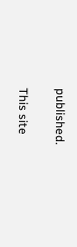published.

This site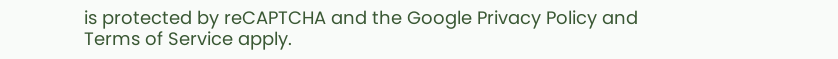is protected by reCAPTCHA and the Google Privacy Policy and Terms of Service apply.